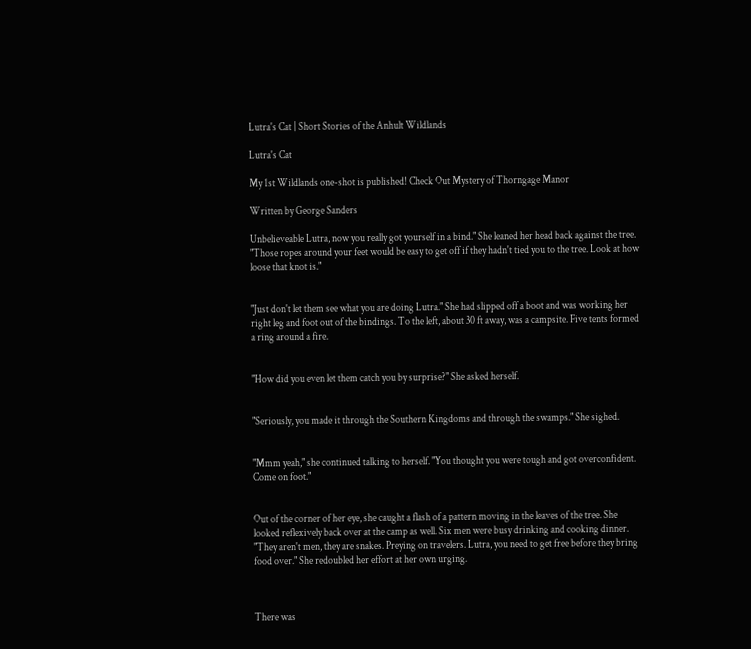Lutra's Cat | Short Stories of the Anhult Wildlands

Lutra's Cat

My 1st Wildlands one-shot is published! Check Out Mystery of Thorngage Manor

Written by George Sanders

Unbelieveable Lutra, now you really got yourself in a bind." She leaned her head back against the tree. "Those ropes around your feet would be easy to get off if they hadn't tied you to the tree. Look at how loose that knot is."


"Just don't let them see what you are doing Lutra." She had slipped off a boot and was working her right leg and foot out of the bindings. To the left, about 30 ft away, was a campsite. Five tents formed a ring around a fire.


"How did you even let them catch you by surprise?" She asked herself.


"Seriously, you made it through the Southern Kingdoms and through the swamps." She sighed.


"Mmm yeah," she continued talking to herself. "You thought you were tough and got overconfident. Come on foot."


Out of the corner of her eye, she caught a flash of a pattern moving in the leaves of the tree. She looked reflexively back over at the camp as well. Six men were busy drinking and cooking dinner. "They aren't men, they are snakes. Preying on travelers. Lutra, you need to get free before they bring food over." She redoubled her effort at her own urging.



There was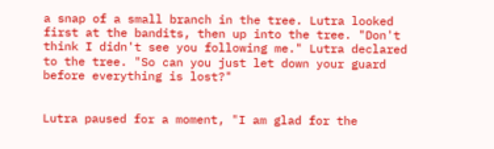a snap of a small branch in the tree. Lutra looked first at the bandits, then up into the tree. "Don't think I didn't see you following me." Lutra declared to the tree. "So can you just let down your guard before everything is lost?"


Lutra paused for a moment, "I am glad for the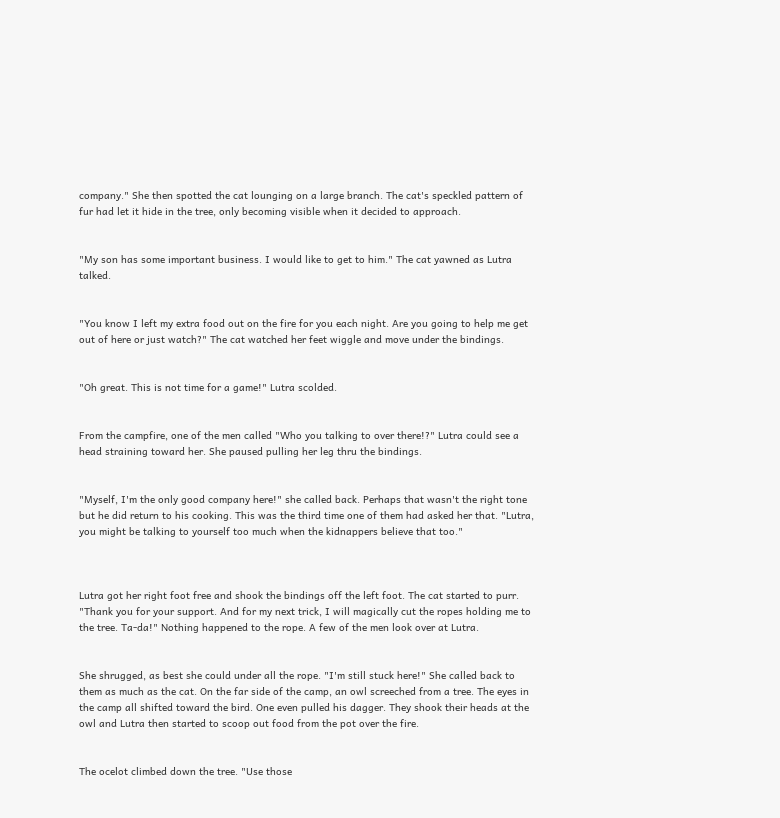company." She then spotted the cat lounging on a large branch. The cat's speckled pattern of fur had let it hide in the tree, only becoming visible when it decided to approach.


"My son has some important business. I would like to get to him." The cat yawned as Lutra talked.


"You know I left my extra food out on the fire for you each night. Are you going to help me get out of here or just watch?" The cat watched her feet wiggle and move under the bindings.


"Oh great. This is not time for a game!" Lutra scolded.


From the campfire, one of the men called "Who you talking to over there!?" Lutra could see a head straining toward her. She paused pulling her leg thru the bindings.


"Myself, I'm the only good company here!" she called back. Perhaps that wasn't the right tone but he did return to his cooking. This was the third time one of them had asked her that. "Lutra, you might be talking to yourself too much when the kidnappers believe that too."



Lutra got her right foot free and shook the bindings off the left foot. The cat started to purr. "Thank you for your support. And for my next trick, I will magically cut the ropes holding me to the tree. Ta-da!" Nothing happened to the rope. A few of the men look over at Lutra.


She shrugged, as best she could under all the rope. "I'm still stuck here!" She called back to them as much as the cat. On the far side of the camp, an owl screeched from a tree. The eyes in the camp all shifted toward the bird. One even pulled his dagger. They shook their heads at the owl and Lutra then started to scoop out food from the pot over the fire.


The ocelot climbed down the tree. "Use those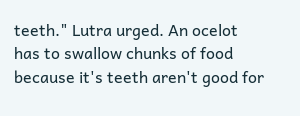teeth." Lutra urged. An ocelot has to swallow chunks of food because it's teeth aren't good for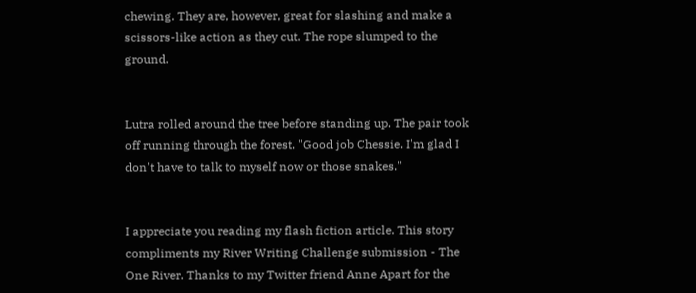chewing. They are, however, great for slashing and make a scissors-like action as they cut. The rope slumped to the ground.


Lutra rolled around the tree before standing up. The pair took off running through the forest. "Good job Chessie. I'm glad I don't have to talk to myself now or those snakes."


I appreciate you reading my flash fiction article. This story compliments my River Writing Challenge submission - The One River. Thanks to my Twitter friend Anne Apart for the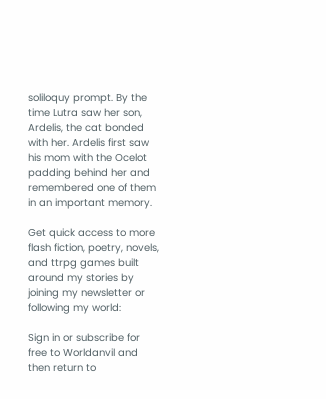soliloquy prompt. By the time Lutra saw her son, Ardelis, the cat bonded with her. Ardelis first saw his mom with the Ocelot padding behind her and remembered one of them in an important memory.

Get quick access to more flash fiction, poetry, novels, and ttrpg games built around my stories by joining my newsletter or following my world:

Sign in or subscribe for free to Worldanvil and then return to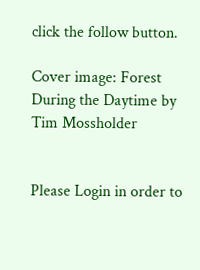click the follow button.

Cover image: Forest During the Daytime by Tim Mossholder


Please Login in order to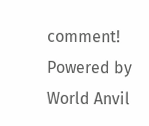comment!
Powered by World Anvil